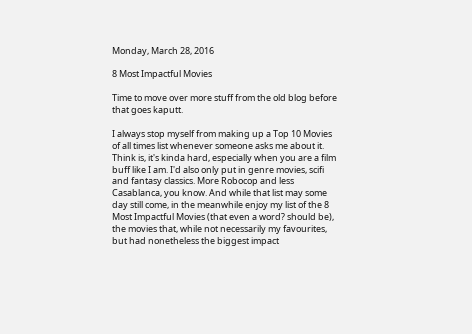Monday, March 28, 2016

8 Most Impactful Movies

Time to move over more stuff from the old blog before that goes kaputt.

I always stop myself from making up a Top 10 Movies of all times list whenever someone asks me about it. Think is, it's kinda hard, especially when you are a film buff like I am. I'd also only put in genre movies, scifi and fantasy classics. More Robocop and less Casablanca, you know. And while that list may some day still come, in the meanwhile enjoy my list of the 8 Most Impactful Movies (that even a word? should be), the movies that, while not necessarily my favourites, but had nonetheless the biggest impact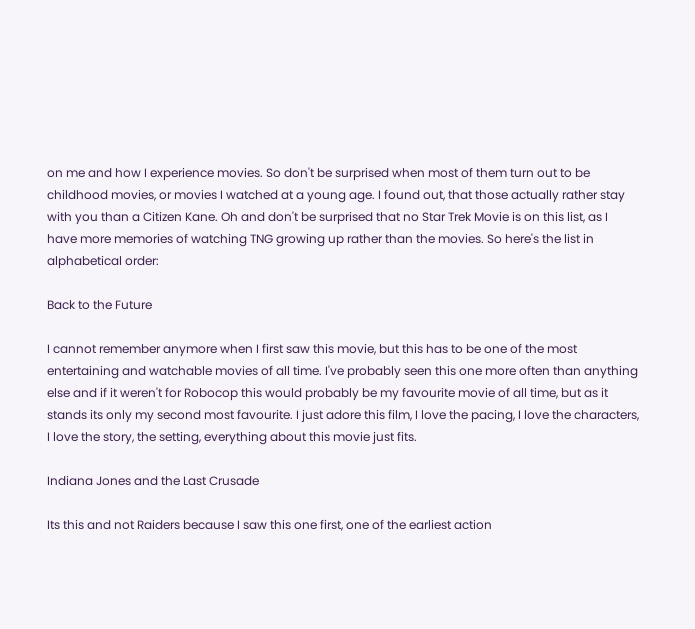on me and how I experience movies. So don't be surprised when most of them turn out to be childhood movies, or movies I watched at a young age. I found out, that those actually rather stay with you than a Citizen Kane. Oh and don't be surprised that no Star Trek Movie is on this list, as I have more memories of watching TNG growing up rather than the movies. So here's the list in alphabetical order:

Back to the Future

I cannot remember anymore when I first saw this movie, but this has to be one of the most entertaining and watchable movies of all time. I've probably seen this one more often than anything else and if it weren't for Robocop this would probably be my favourite movie of all time, but as it stands its only my second most favourite. I just adore this film, I love the pacing, I love the characters, I love the story, the setting, everything about this movie just fits.

Indiana Jones and the Last Crusade

Its this and not Raiders because I saw this one first, one of the earliest action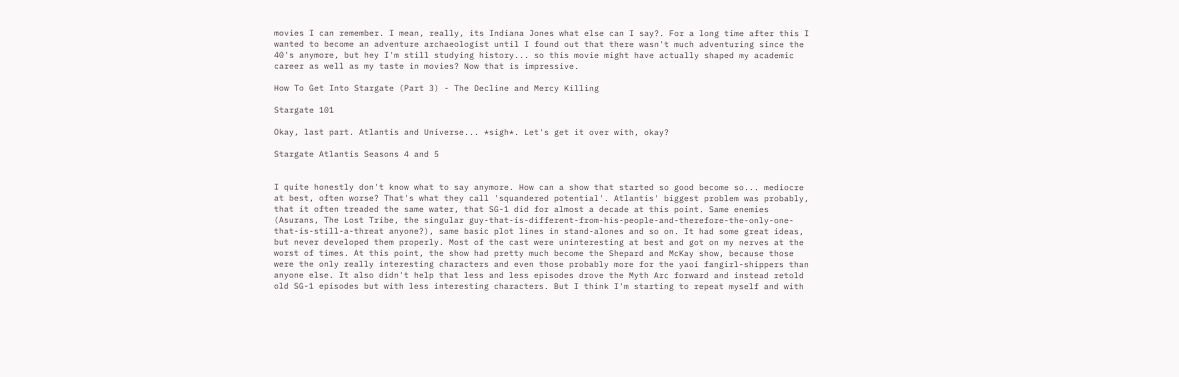movies I can remember. I mean, really, its Indiana Jones what else can I say?. For a long time after this I wanted to become an adventure archaeologist until I found out that there wasn't much adventuring since the 40's anymore, but hey I'm still studying history... so this movie might have actually shaped my academic career as well as my taste in movies? Now that is impressive.

How To Get Into Stargate (Part 3) - The Decline and Mercy Killing

Stargate 101

Okay, last part. Atlantis and Universe... *sigh*. Let's get it over with, okay?

Stargate Atlantis Seasons 4 and 5


I quite honestly don't know what to say anymore. How can a show that started so good become so... mediocre at best, often worse? That's what they call 'squandered potential'. Atlantis' biggest problem was probably, that it often treaded the same water, that SG-1 did for almost a decade at this point. Same enemies (Asurans, The Lost Tribe, the singular guy-that-is-different-from-his-people-and-therefore-the-only-one-that-is-still-a-threat anyone?), same basic plot lines in stand-alones and so on. It had some great ideas, but never developed them properly. Most of the cast were uninteresting at best and got on my nerves at the worst of times. At this point, the show had pretty much become the Shepard and McKay show, because those were the only really interesting characters and even those probably more for the yaoi fangirl-shippers than anyone else. It also didn't help that less and less episodes drove the Myth Arc forward and instead retold old SG-1 episodes but with less interesting characters. But I think I'm starting to repeat myself and with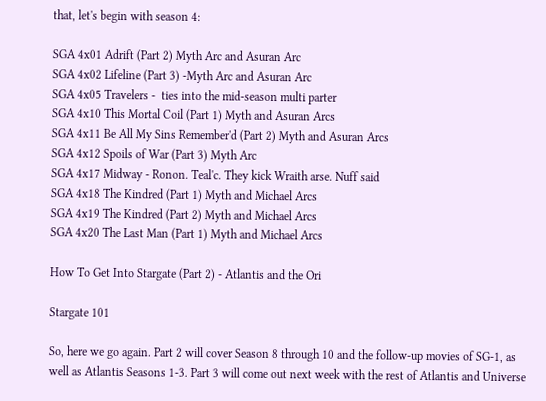that, let's begin with season 4:

SGA 4x01 Adrift (Part 2) Myth Arc and Asuran Arc
SGA 4x02 Lifeline (Part 3) -Myth Arc and Asuran Arc
SGA 4x05 Travelers -  ties into the mid-season multi parter
SGA 4x10 This Mortal Coil (Part 1) Myth and Asuran Arcs
SGA 4x11 Be All My Sins Remember'd (Part 2) Myth and Asuran Arcs
SGA 4x12 Spoils of War (Part 3) Myth Arc
SGA 4x17 Midway - Ronon. Teal'c. They kick Wraith arse. Nuff said
SGA 4x18 The Kindred (Part 1) Myth and Michael Arcs
SGA 4x19 The Kindred (Part 2) Myth and Michael Arcs
SGA 4x20 The Last Man (Part 1) Myth and Michael Arcs

How To Get Into Stargate (Part 2) - Atlantis and the Ori

Stargate 101

So, here we go again. Part 2 will cover Season 8 through 10 and the follow-up movies of SG-1, as well as Atlantis Seasons 1-3. Part 3 will come out next week with the rest of Atlantis and Universe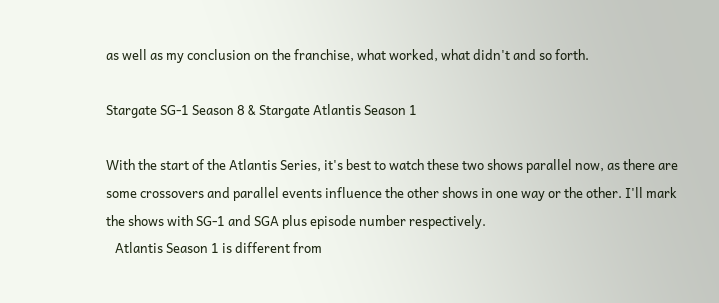as well as my conclusion on the franchise, what worked, what didn't and so forth.

Stargate SG-1 Season 8 & Stargate Atlantis Season 1

With the start of the Atlantis Series, it's best to watch these two shows parallel now, as there are some crossovers and parallel events influence the other shows in one way or the other. I'll mark the shows with SG-1 and SGA plus episode number respectively.
   Atlantis Season 1 is different from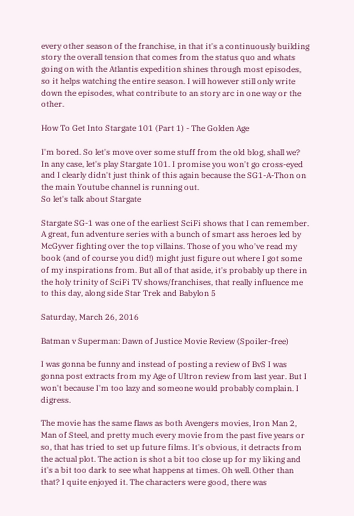every other season of the franchise, in that it's a continuously building story the overall tension that comes from the status quo and whats going on with the Atlantis expedition shines through most episodes, so it helps watching the entire season. I will however still only write down the episodes, what contribute to an story arc in one way or the other.

How To Get Into Stargate 101 (Part 1) - The Golden Age

I'm bored. So let's move over some stuff from the old blog, shall we?
In any case, let's play Stargate 101. I promise you won't go cross-eyed and I clearly didn't just think of this again because the SG1-A-Thon on the main Youtube channel is running out.
So let's talk about Stargate

Stargate SG-1 was one of the earliest SciFi shows that I can remember. A great, fun adventure series with a bunch of smart ass heroes led by McGyver fighting over the top villains. Those of you who've read my book (and of course you did!) might just figure out where I got some of my inspirations from. But all of that aside, it's probably up there in the holy trinity of SciFi TV shows/franchises, that really influence me to this day, along side Star Trek and Babylon 5

Saturday, March 26, 2016

Batman v Superman: Dawn of Justice Movie Review (Spoiler-free)

I was gonna be funny and instead of posting a review of BvS I was gonna post extracts from my Age of Ultron review from last year. But I won't because I'm too lazy and someone would probably complain. I digress.

The movie has the same flaws as both Avengers movies, Iron Man 2, Man of Steel, and pretty much every movie from the past five years or so, that has tried to set up future films. It's obvious, it detracts from the actual plot. The action is shot a bit too close up for my liking and it's a bit too dark to see what happens at times. Oh well. Other than that? I quite enjoyed it. The characters were good, there was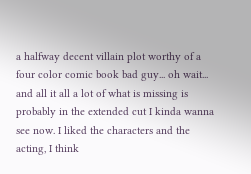a halfway decent villain plot worthy of a four color comic book bad guy... oh wait... and all it all a lot of what is missing is probably in the extended cut I kinda wanna see now. I liked the characters and the acting, I think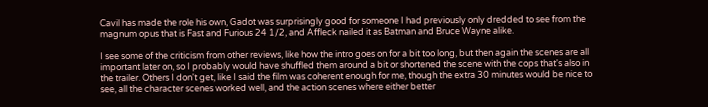Cavil has made the role his own, Gadot was surprisingly good for someone I had previously only dredded to see from the magnum opus that is Fast and Furious 24 1/2, and Affleck nailed it as Batman and Bruce Wayne alike.

I see some of the criticism from other reviews, like how the intro goes on for a bit too long, but then again the scenes are all important later on, so I probably would have shuffled them around a bit or shortened the scene with the cops that's also in the trailer. Others I don't get, like I said the film was coherent enough for me, though the extra 30 minutes would be nice to see, all the character scenes worked well, and the action scenes where either better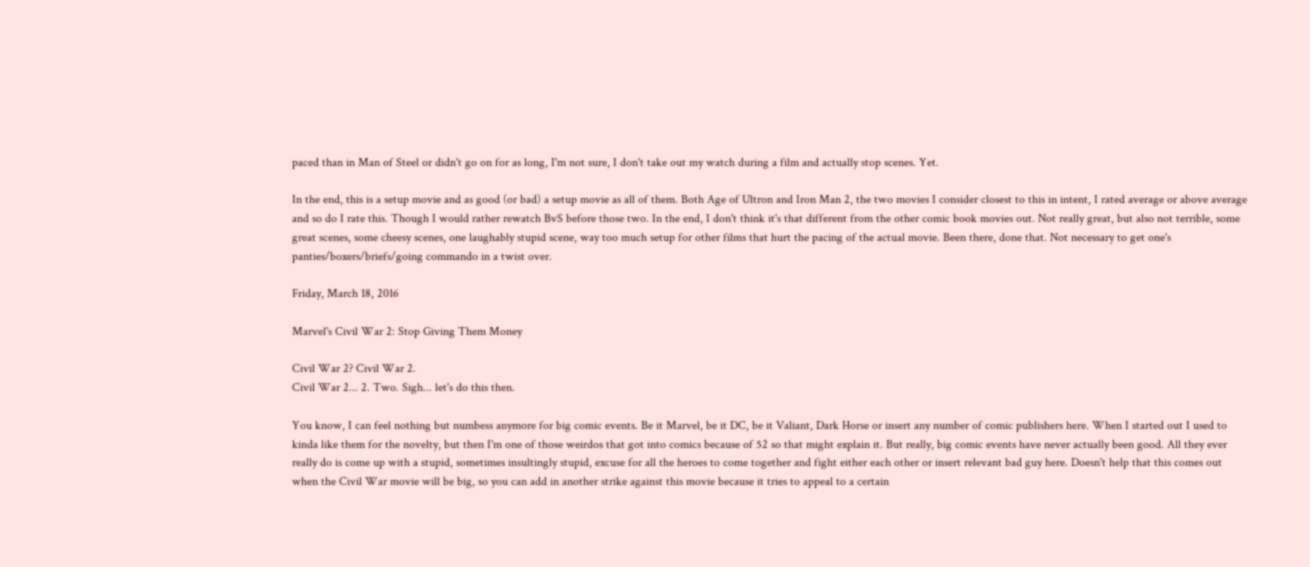paced than in Man of Steel or didn't go on for as long, I'm not sure, I don't take out my watch during a film and actually stop scenes. Yet.

In the end, this is a setup movie and as good (or bad) a setup movie as all of them. Both Age of Ultron and Iron Man 2, the two movies I consider closest to this in intent, I rated average or above average and so do I rate this. Though I would rather rewatch BvS before those two. In the end, I don't think it's that different from the other comic book movies out. Not really great, but also not terrible, some great scenes, some cheesy scenes, one laughably stupid scene, way too much setup for other films that hurt the pacing of the actual movie. Been there, done that. Not necessary to get one's panties/boxers/briefs/going commando in a twist over.

Friday, March 18, 2016

Marvel's Civil War 2: Stop Giving Them Money

Civil War 2? Civil War 2.
Civil War 2... 2. Two. Sigh... let's do this then.

You know, I can feel nothing but numbess anymore for big comic events. Be it Marvel, be it DC, be it Valiant, Dark Horse or insert any number of comic publishers here. When I started out I used to kinda like them for the novelty, but then I'm one of those weirdos that got into comics because of 52 so that might explain it. But really, big comic events have never actually been good. All they ever really do is come up with a stupid, sometimes insultingly stupid, excuse for all the heroes to come together and fight either each other or insert relevant bad guy here. Doesn't help that this comes out when the Civil War movie will be big, so you can add in another strike against this movie because it tries to appeal to a certain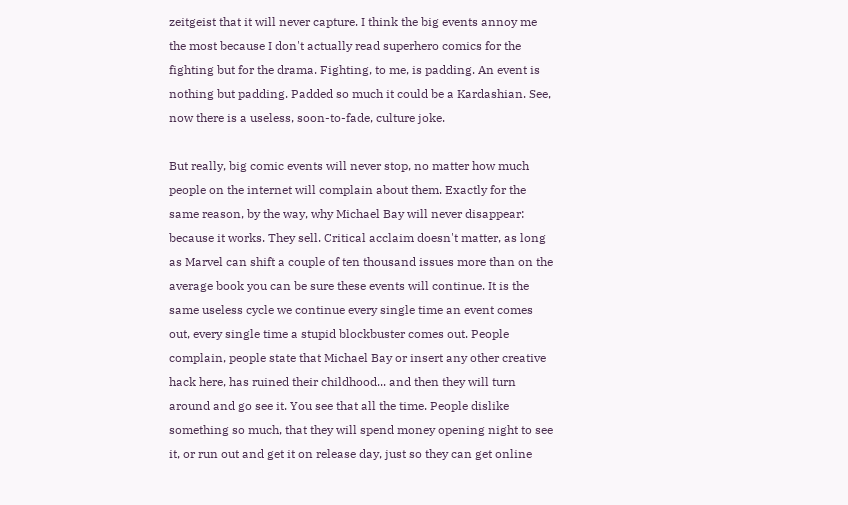zeitgeist that it will never capture. I think the big events annoy me the most because I don't actually read superhero comics for the fighting but for the drama. Fighting, to me, is padding. An event is nothing but padding. Padded so much it could be a Kardashian. See, now there is a useless, soon-to-fade, culture joke.

But really, big comic events will never stop, no matter how much people on the internet will complain about them. Exactly for the same reason, by the way, why Michael Bay will never disappear: because it works. They sell. Critical acclaim doesn't matter, as long as Marvel can shift a couple of ten thousand issues more than on the average book you can be sure these events will continue. It is the same useless cycle we continue every single time an event comes out, every single time a stupid blockbuster comes out. People complain, people state that Michael Bay or insert any other creative hack here, has ruined their childhood... and then they will turn around and go see it. You see that all the time. People dislike something so much, that they will spend money opening night to see it, or run out and get it on release day, just so they can get online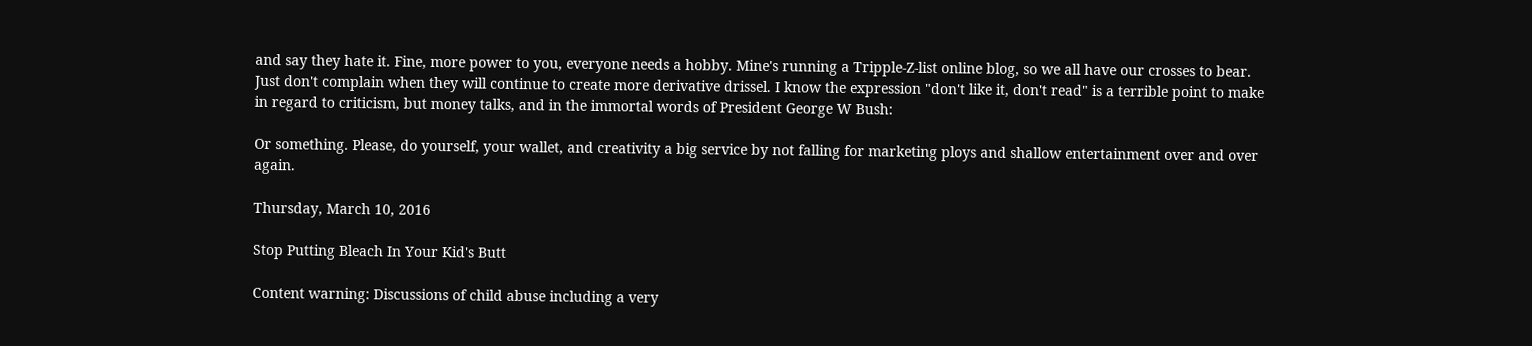and say they hate it. Fine, more power to you, everyone needs a hobby. Mine's running a Tripple-Z-list online blog, so we all have our crosses to bear. Just don't complain when they will continue to create more derivative drissel. I know the expression "don't like it, don't read" is a terrible point to make in regard to criticism, but money talks, and in the immortal words of President George W Bush:

Or something. Please, do yourself, your wallet, and creativity a big service by not falling for marketing ploys and shallow entertainment over and over again.

Thursday, March 10, 2016

Stop Putting Bleach In Your Kid's Butt

Content warning: Discussions of child abuse including a very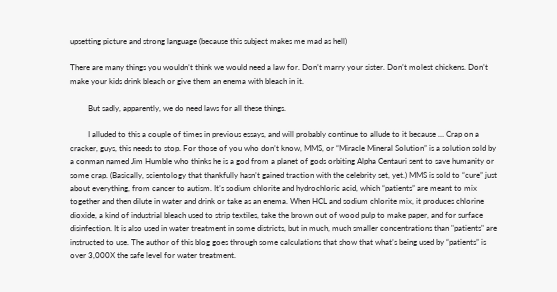upsetting picture and strong language (because this subject makes me mad as hell)

There are many things you wouldn’t think we would need a law for. Don’t marry your sister. Don’t molest chickens. Don’t make your kids drink bleach or give them an enema with bleach in it.

         But sadly, apparently, we do need laws for all these things.

         I alluded to this a couple of times in previous essays, and will probably continue to allude to it because … Crap on a cracker, guys, this needs to stop. For those of you who don’t know, MMS, or “Miracle Mineral Solution” is a solution sold by a conman named Jim Humble who thinks he is a god from a planet of gods orbiting Alpha Centauri sent to save humanity or some crap. (Basically, scientology that thankfully hasn’t gained traction with the celebrity set, yet.) MMS is sold to “cure” just about everything, from cancer to autism. It’s sodium chlorite and hydrochloric acid, which “patients” are meant to mix together and then dilute in water and drink or take as an enema. When HCL and sodium chlorite mix, it produces chlorine dioxide, a kind of industrial bleach used to strip textiles, take the brown out of wood pulp to make paper, and for surface disinfection. It is also used in water treatment in some districts, but in much, much smaller concentrations than "patients" are instructed to use. The author of this blog goes through some calculations that show that what’s being used by “patients” is over 3,000X the safe level for water treatment.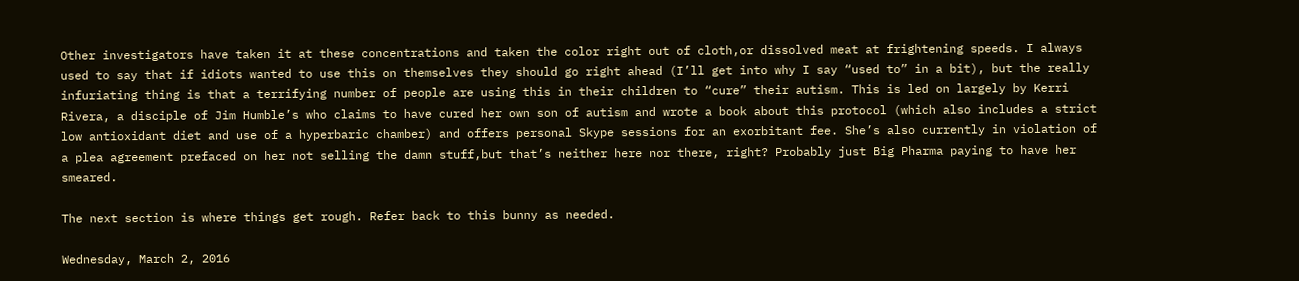Other investigators have taken it at these concentrations and taken the color right out of cloth,or dissolved meat at frightening speeds. I always used to say that if idiots wanted to use this on themselves they should go right ahead (I’ll get into why I say “used to” in a bit), but the really infuriating thing is that a terrifying number of people are using this in their children to “cure” their autism. This is led on largely by Kerri Rivera, a disciple of Jim Humble’s who claims to have cured her own son of autism and wrote a book about this protocol (which also includes a strict low antioxidant diet and use of a hyperbaric chamber) and offers personal Skype sessions for an exorbitant fee. She’s also currently in violation of a plea agreement prefaced on her not selling the damn stuff,but that’s neither here nor there, right? Probably just Big Pharma paying to have her smeared.

The next section is where things get rough. Refer back to this bunny as needed.

Wednesday, March 2, 2016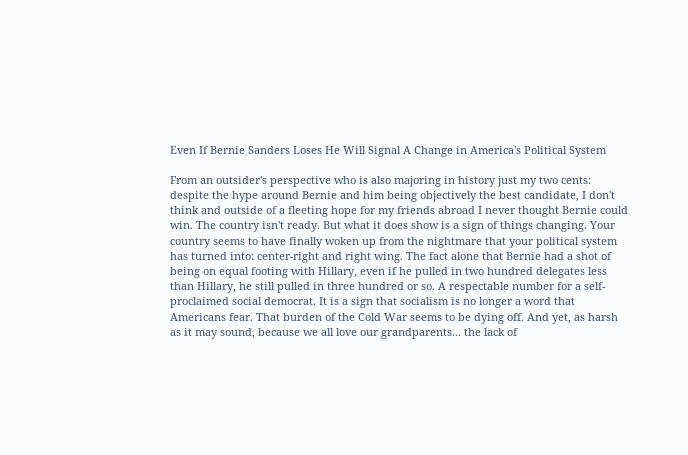Even If Bernie Sanders Loses He Will Signal A Change in America's Political System

From an outsider's perspective who is also majoring in history just my two cents: despite the hype around Bernie and him being objectively the best candidate, I don't think and outside of a fleeting hope for my friends abroad I never thought Bernie could win. The country isn't ready. But what it does show is a sign of things changing. Your country seems to have finally woken up from the nightmare that your political system has turned into: center-right and right wing. The fact alone that Bernie had a shot of being on equal footing with Hillary, even if he pulled in two hundred delegates less than Hillary, he still pulled in three hundred or so. A respectable number for a self-proclaimed social democrat. It is a sign that socialism is no longer a word that Americans fear. That burden of the Cold War seems to be dying off. And yet, as harsh as it may sound, because we all love our grandparents... the lack of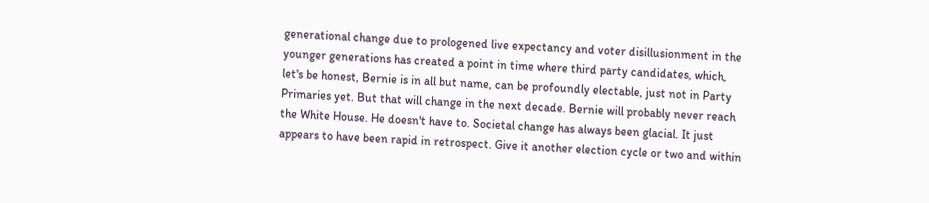generational change due to prologened live expectancy and voter disillusionment in the younger generations has created a point in time where third party candidates, which, let's be honest, Bernie is in all but name, can be profoundly electable, just not in Party Primaries yet. But that will change in the next decade. Bernie will probably never reach the White House. He doesn't have to. Societal change has always been glacial. It just appears to have been rapid in retrospect. Give it another election cycle or two and within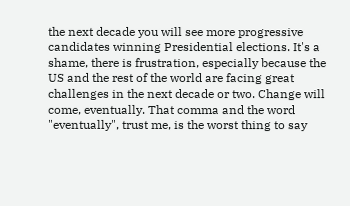the next decade you will see more progressive candidates winning Presidential elections. It's a shame, there is frustration, especially because the US and the rest of the world are facing great challenges in the next decade or two. Change will come, eventually. That comma and the word "eventually", trust me, is the worst thing to say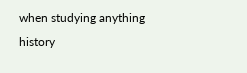when studying anything history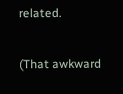related.

(That awkward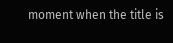moment when the title is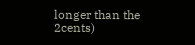longer than the 2cents)